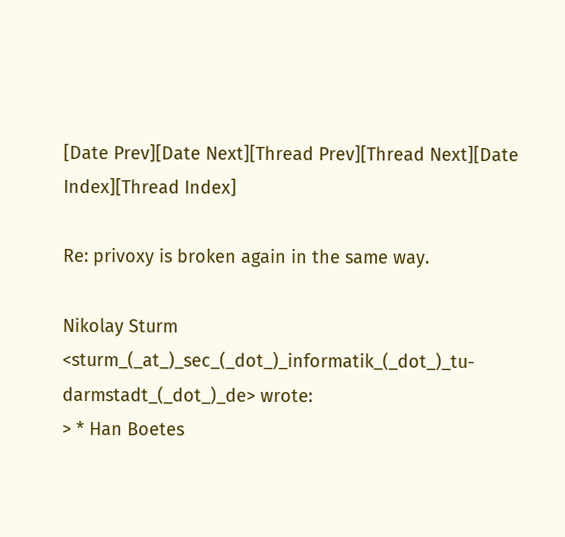[Date Prev][Date Next][Thread Prev][Thread Next][Date Index][Thread Index]

Re: privoxy is broken again in the same way.

Nikolay Sturm <sturm_(_at_)_sec_(_dot_)_informatik_(_dot_)_tu-darmstadt_(_dot_)_de> wrote:
> * Han Boetes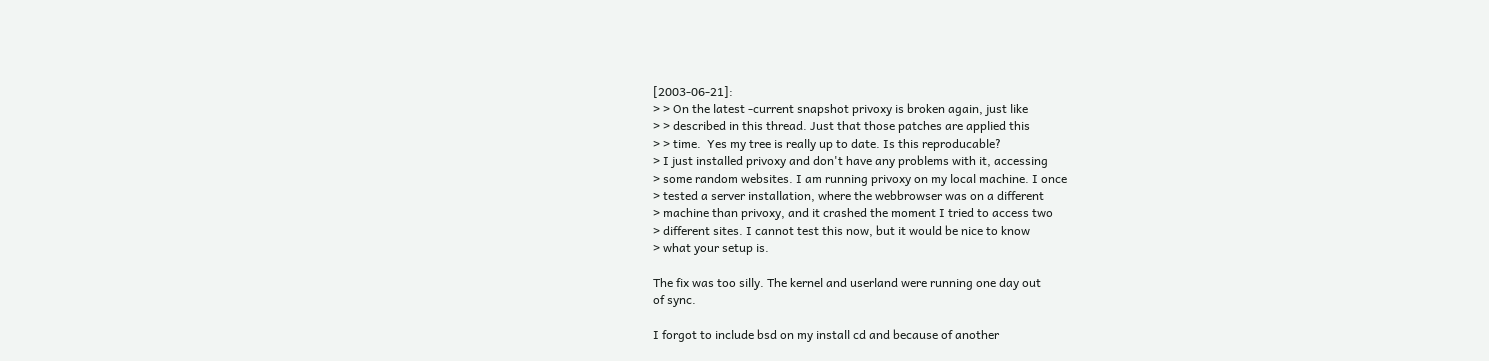[2003-06-21]:
> > On the latest -current snapshot privoxy is broken again, just like
> > described in this thread. Just that those patches are applied this
> > time.  Yes my tree is really up to date. Is this reproducable?
> I just installed privoxy and don't have any problems with it, accessing
> some random websites. I am running privoxy on my local machine. I once
> tested a server installation, where the webbrowser was on a different
> machine than privoxy, and it crashed the moment I tried to access two
> different sites. I cannot test this now, but it would be nice to know
> what your setup is.

The fix was too silly. The kernel and userland were running one day out
of sync.

I forgot to include bsd on my install cd and because of another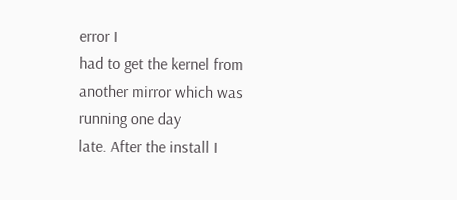error I
had to get the kernel from another mirror which was running one day
late. After the install I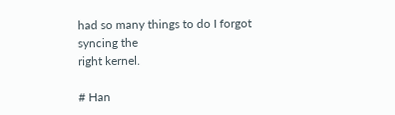had so many things to do I forgot syncing the
right kernel.

# Han